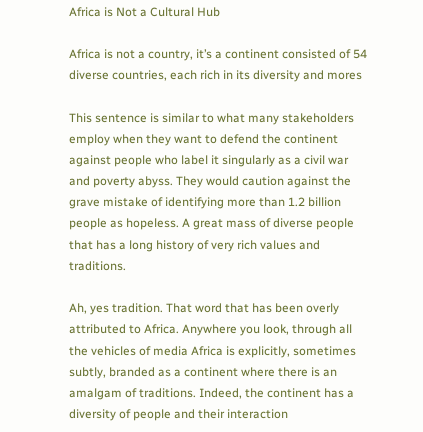Africa is Not a Cultural Hub

Africa is not a country, it’s a continent consisted of 54 diverse countries, each rich in its diversity and mores

This sentence is similar to what many stakeholders employ when they want to defend the continent against people who label it singularly as a civil war and poverty abyss. They would caution against the grave mistake of identifying more than 1.2 billion people as hopeless. A great mass of diverse people that has a long history of very rich values and traditions.

Ah, yes tradition. That word that has been overly attributed to Africa. Anywhere you look, through all the vehicles of media Africa is explicitly, sometimes subtly, branded as a continent where there is an amalgam of traditions. Indeed, the continent has a diversity of people and their interaction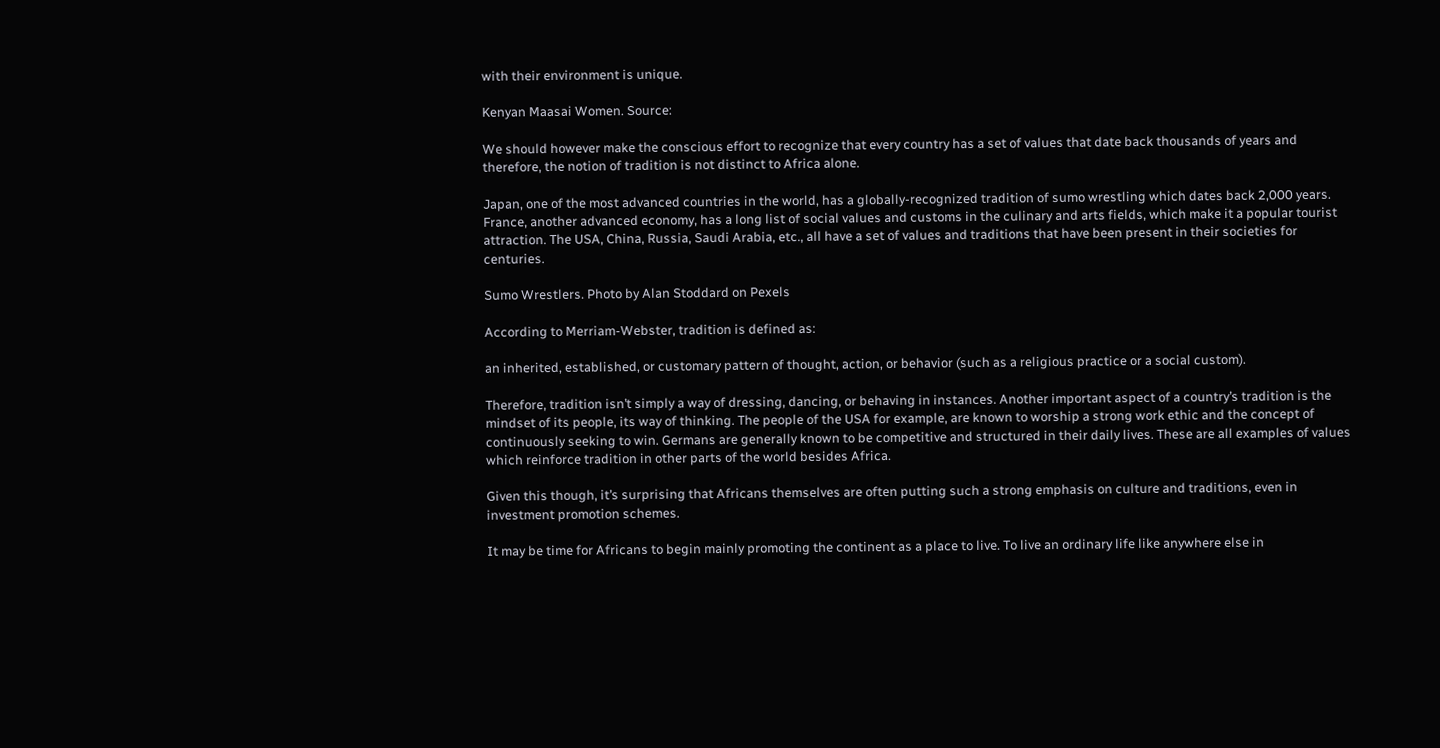with their environment is unique.

Kenyan Maasai Women. Source:

We should however make the conscious effort to recognize that every country has a set of values that date back thousands of years and therefore, the notion of tradition is not distinct to Africa alone.

Japan, one of the most advanced countries in the world, has a globally-recognized tradition of sumo wrestling which dates back 2,000 years. France, another advanced economy, has a long list of social values and customs in the culinary and arts fields, which make it a popular tourist attraction. The USA, China, Russia, Saudi Arabia, etc., all have a set of values and traditions that have been present in their societies for centuries.

Sumo Wrestlers. Photo by Alan Stoddard on Pexels

According to Merriam-Webster, tradition is defined as:

an inherited, established, or customary pattern of thought, action, or behavior (such as a religious practice or a social custom).

Therefore, tradition isn’t simply a way of dressing, dancing, or behaving in instances. Another important aspect of a country’s tradition is the mindset of its people, its way of thinking. The people of the USA for example, are known to worship a strong work ethic and the concept of continuously seeking to win. Germans are generally known to be competitive and structured in their daily lives. These are all examples of values which reinforce tradition in other parts of the world besides Africa.

Given this though, it’s surprising that Africans themselves are often putting such a strong emphasis on culture and traditions, even in investment promotion schemes.

It may be time for Africans to begin mainly promoting the continent as a place to live. To live an ordinary life like anywhere else in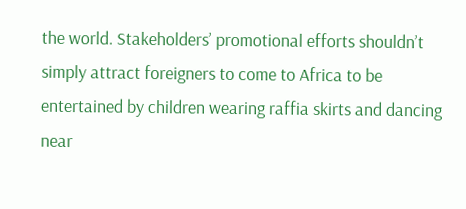the world. Stakeholders’ promotional efforts shouldn’t simply attract foreigners to come to Africa to be entertained by children wearing raffia skirts and dancing near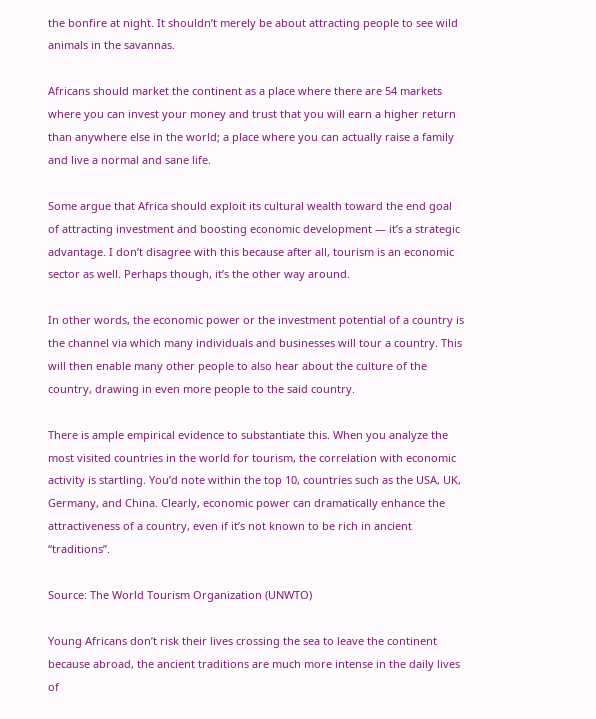the bonfire at night. It shouldn’t merely be about attracting people to see wild animals in the savannas.

Africans should market the continent as a place where there are 54 markets where you can invest your money and trust that you will earn a higher return than anywhere else in the world; a place where you can actually raise a family and live a normal and sane life.

Some argue that Africa should exploit its cultural wealth toward the end goal of attracting investment and boosting economic development — it’s a strategic advantage. I don’t disagree with this because after all, tourism is an economic sector as well. Perhaps though, it’s the other way around.

In other words, the economic power or the investment potential of a country is the channel via which many individuals and businesses will tour a country. This will then enable many other people to also hear about the culture of the country, drawing in even more people to the said country.

There is ample empirical evidence to substantiate this. When you analyze the most visited countries in the world for tourism, the correlation with economic activity is startling. You’d note within the top 10, countries such as the USA, UK, Germany, and China. Clearly, economic power can dramatically enhance the attractiveness of a country, even if it’s not known to be rich in ancient “traditions”.

Source: The World Tourism Organization (UNWTO)

Young Africans don’t risk their lives crossing the sea to leave the continent because abroad, the ancient traditions are much more intense in the daily lives of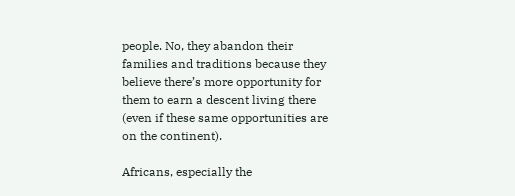people. No, they abandon their families and traditions because they believe there’s more opportunity for them to earn a descent living there (even if these same opportunities are on the continent).

Africans, especially the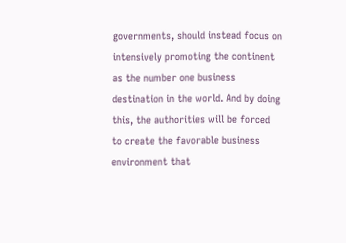governments, should instead focus on intensively promoting the continent as the number one business destination in the world. And by doing this, the authorities will be forced to create the favorable business environment that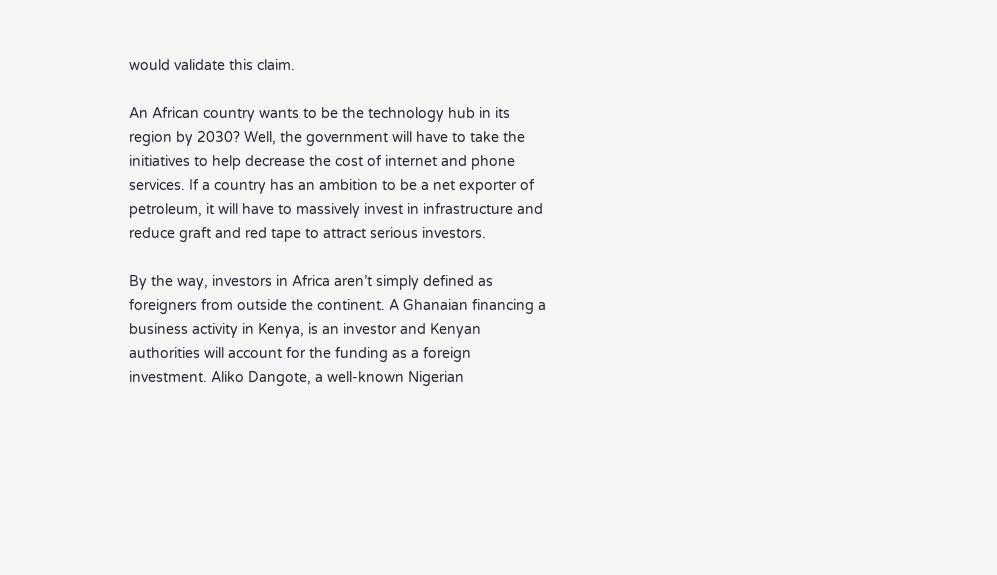would validate this claim.

An African country wants to be the technology hub in its region by 2030? Well, the government will have to take the initiatives to help decrease the cost of internet and phone services. If a country has an ambition to be a net exporter of petroleum, it will have to massively invest in infrastructure and reduce graft and red tape to attract serious investors.

By the way, investors in Africa aren’t simply defined as foreigners from outside the continent. A Ghanaian financing a business activity in Kenya, is an investor and Kenyan authorities will account for the funding as a foreign investment. Aliko Dangote, a well-known Nigerian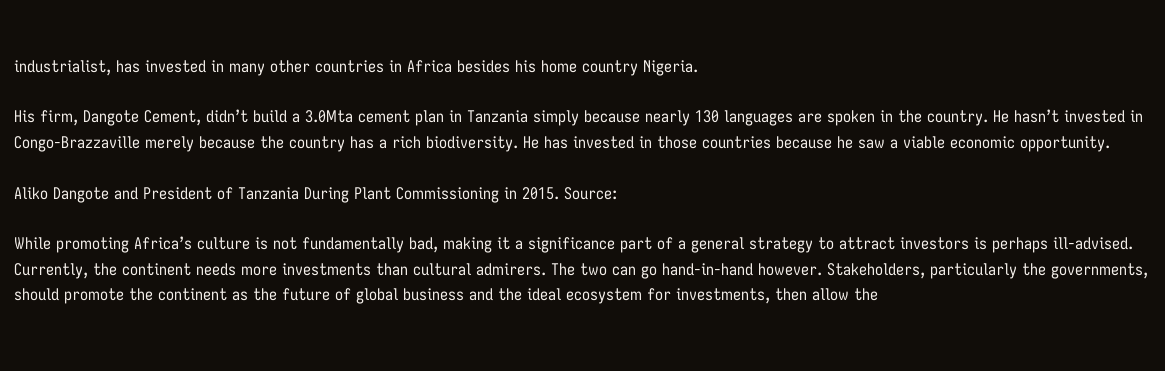industrialist, has invested in many other countries in Africa besides his home country Nigeria.

His firm, Dangote Cement, didn’t build a 3.0Mta cement plan in Tanzania simply because nearly 130 languages are spoken in the country. He hasn’t invested in Congo-Brazzaville merely because the country has a rich biodiversity. He has invested in those countries because he saw a viable economic opportunity.

Aliko Dangote and President of Tanzania During Plant Commissioning in 2015. Source:

While promoting Africa’s culture is not fundamentally bad, making it a significance part of a general strategy to attract investors is perhaps ill-advised. Currently, the continent needs more investments than cultural admirers. The two can go hand-in-hand however. Stakeholders, particularly the governments, should promote the continent as the future of global business and the ideal ecosystem for investments, then allow the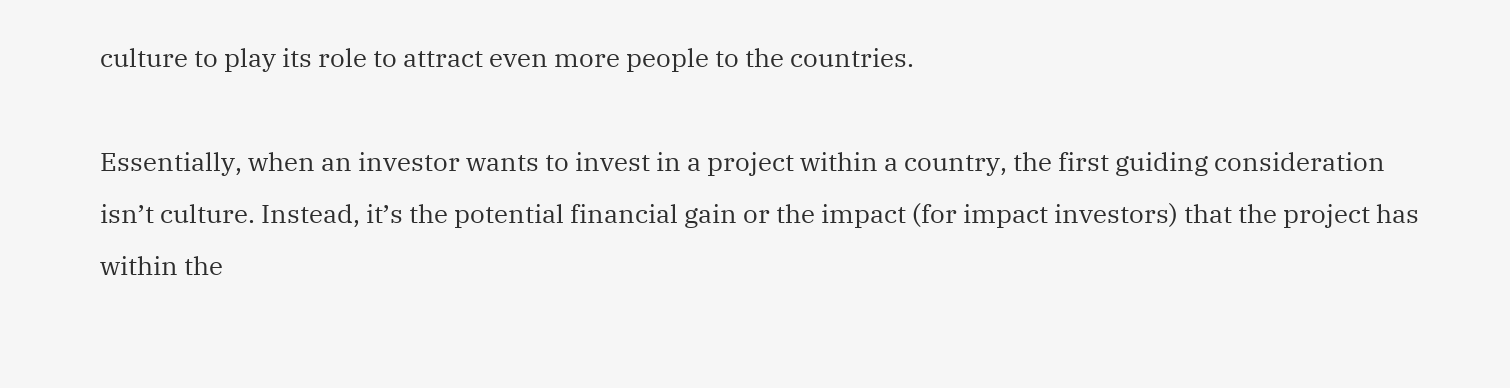culture to play its role to attract even more people to the countries.

Essentially, when an investor wants to invest in a project within a country, the first guiding consideration isn’t culture. Instead, it’s the potential financial gain or the impact (for impact investors) that the project has within the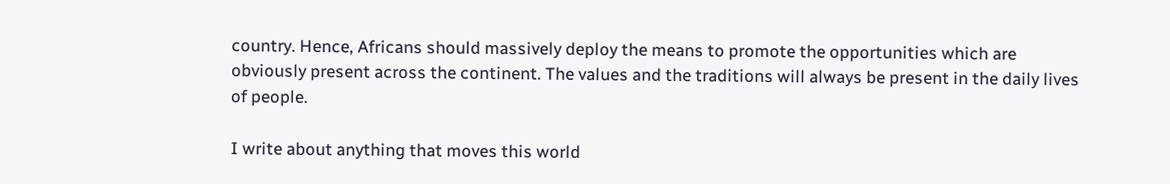country. Hence, Africans should massively deploy the means to promote the opportunities which are obviously present across the continent. The values and the traditions will always be present in the daily lives of people.

I write about anything that moves this world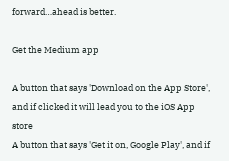forward…ahead is better.

Get the Medium app

A button that says 'Download on the App Store', and if clicked it will lead you to the iOS App store
A button that says 'Get it on, Google Play', and if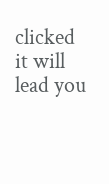clicked it will lead you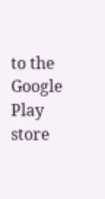to the Google Play store